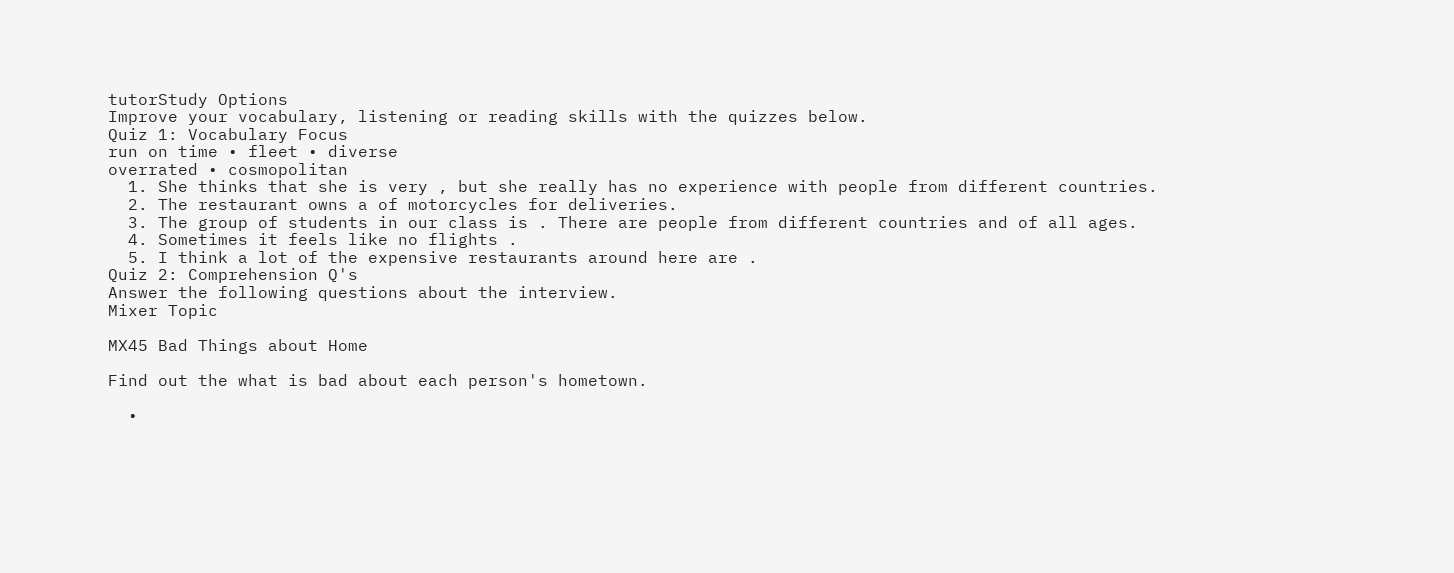tutorStudy Options
Improve your vocabulary, listening or reading skills with the quizzes below.
Quiz 1: Vocabulary Focus
run on time • fleet • diverse
overrated • cosmopolitan
  1. She thinks that she is very , but she really has no experience with people from different countries.
  2. The restaurant owns a of motorcycles for deliveries.
  3. The group of students in our class is . There are people from different countries and of all ages.
  4. Sometimes it feels like no flights .
  5. I think a lot of the expensive restaurants around here are .
Quiz 2: Comprehension Q's
Answer the following questions about the interview.
Mixer Topic

MX45 Bad Things about Home

Find out the what is bad about each person's hometown.

  •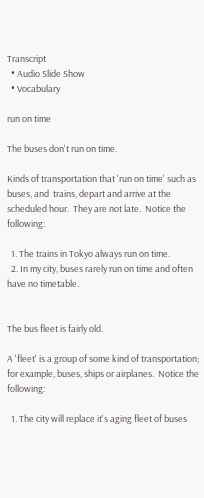Transcript
  • Audio Slide Show
  • Vocabulary

run on time

The buses don't run on time.

Kinds of transportation that 'run on time' such as buses, and  trains, depart and arrive at the scheduled hour.  They are not late.  Notice the following:

  1. The trains in Tokyo always run on time.
  2. In my city, buses rarely run on time and often have no timetable.


The bus fleet is fairly old.

A 'fleet' is a group of some kind of transportation; for example, buses, ships or airplanes.  Notice the following:

  1. The city will replace it's aging fleet of buses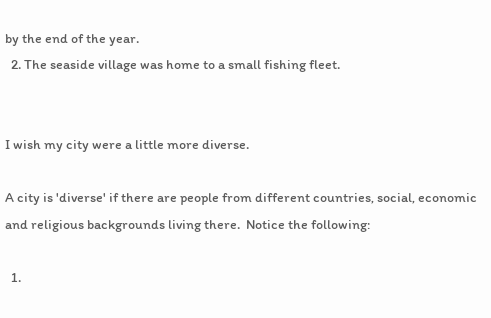by the end of the year.
  2. The seaside village was home to a small fishing fleet.


I wish my city were a little more diverse.

A city is 'diverse' if there are people from different countries, social, economic and religious backgrounds living there.  Notice the following:

  1.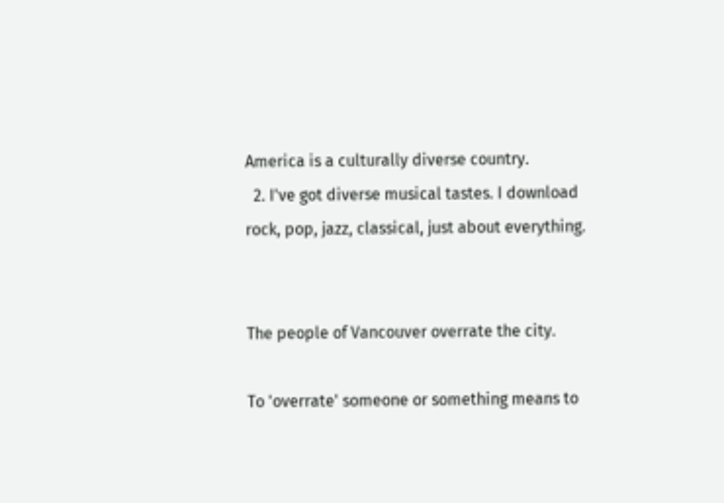America is a culturally diverse country.
  2. I've got diverse musical tastes. I download rock, pop, jazz, classical, just about everything.


The people of Vancouver overrate the city.

To 'overrate' someone or something means to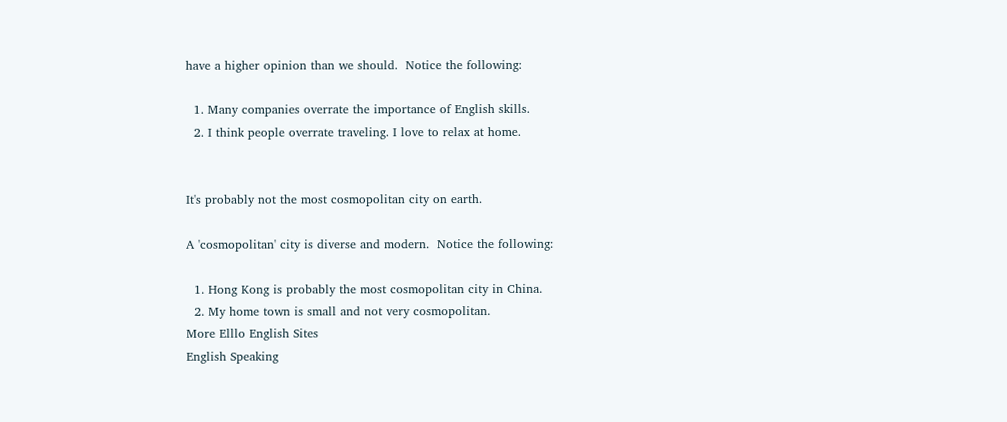have a higher opinion than we should.  Notice the following:

  1. Many companies overrate the importance of English skills.
  2. I think people overrate traveling. I love to relax at home.


It's probably not the most cosmopolitan city on earth.

A 'cosmopolitan' city is diverse and modern.  Notice the following:

  1. Hong Kong is probably the most cosmopolitan city in China.
  2. My home town is small and not very cosmopolitan.
More Elllo English Sites
English Speaking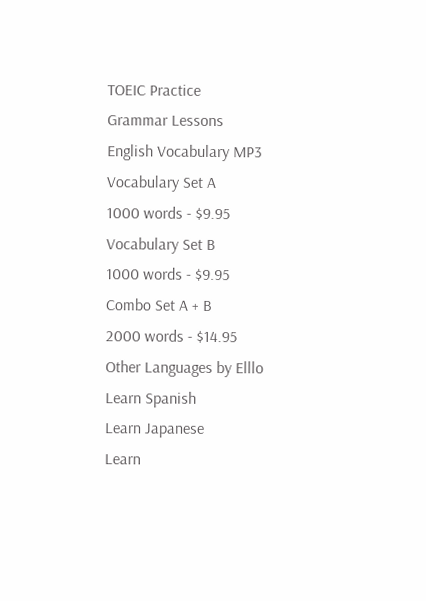TOEIC Practice
Grammar Lessons
English Vocabulary MP3
Vocabulary Set A
1000 words - $9.95
Vocabulary Set B
1000 words - $9.95
Combo Set A + B
2000 words - $14.95
Other Languages by Elllo
Learn Spanish
Learn Japanese
Learn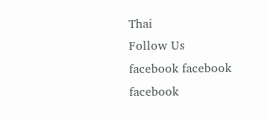Thai
Follow Us
facebook facebook facebook